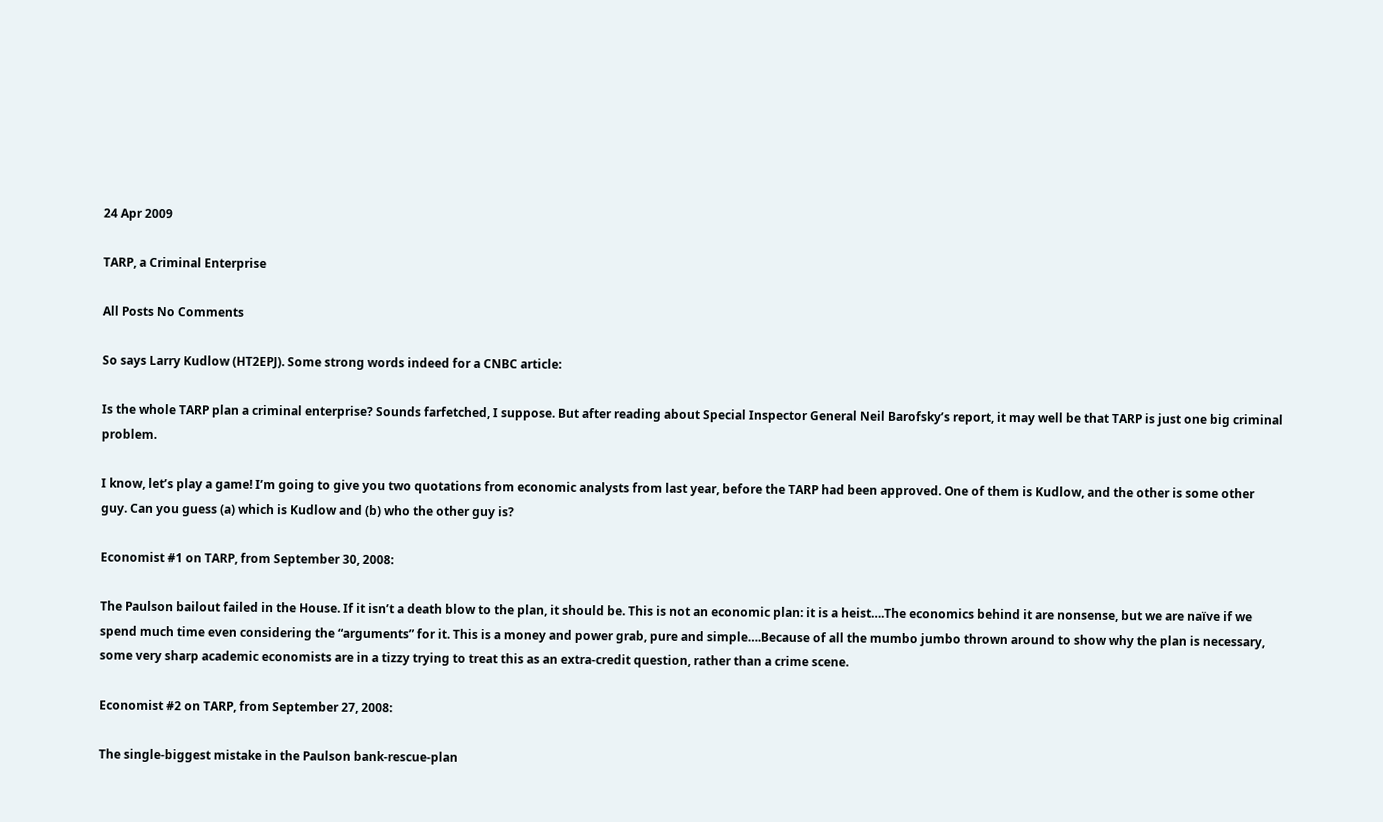24 Apr 2009

TARP, a Criminal Enterprise

All Posts No Comments

So says Larry Kudlow (HT2EPJ). Some strong words indeed for a CNBC article:

Is the whole TARP plan a criminal enterprise? Sounds farfetched, I suppose. But after reading about Special Inspector General Neil Barofsky’s report, it may well be that TARP is just one big criminal problem.

I know, let’s play a game! I’m going to give you two quotations from economic analysts from last year, before the TARP had been approved. One of them is Kudlow, and the other is some other guy. Can you guess (a) which is Kudlow and (b) who the other guy is?

Economist #1 on TARP, from September 30, 2008:

The Paulson bailout failed in the House. If it isn’t a death blow to the plan, it should be. This is not an economic plan: it is a heist….The economics behind it are nonsense, but we are naïve if we spend much time even considering the “arguments” for it. This is a money and power grab, pure and simple….Because of all the mumbo jumbo thrown around to show why the plan is necessary, some very sharp academic economists are in a tizzy trying to treat this as an extra-credit question, rather than a crime scene.

Economist #2 on TARP, from September 27, 2008:

The single-biggest mistake in the Paulson bank-rescue-plan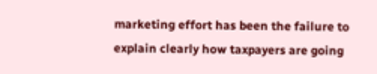marketing effort has been the failure to explain clearly how taxpayers are going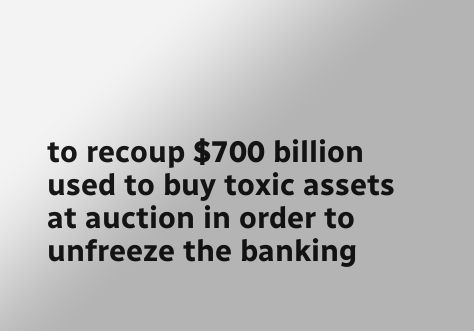to recoup $700 billion used to buy toxic assets at auction in order to unfreeze the banking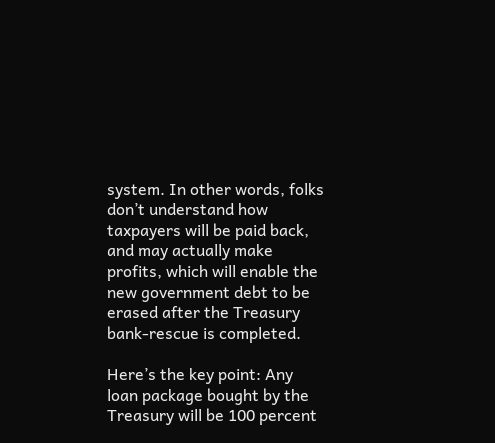system. In other words, folks don’t understand how taxpayers will be paid back, and may actually make profits, which will enable the new government debt to be erased after the Treasury bank-rescue is completed.

Here’s the key point: Any loan package bought by the Treasury will be 100 percent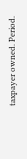taxpayer owned. Period.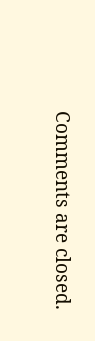Comments are closed.